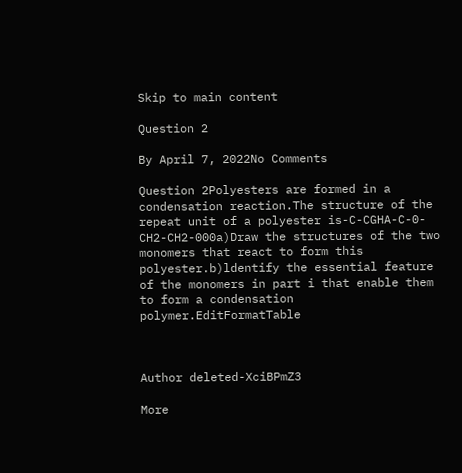Skip to main content

Question 2

By April 7, 2022No Comments

Question 2Polyesters are formed in a condensation reaction.The structure of the repeat unit of a polyester is-C-CGHA-C-0-CH2-CH2-000a)Draw the structures of the two monomers that react to form this polyester.b)ldentify the essential feature of the monomers in part i that enable them to form a condensation polymer.EditFormatTable



Author deleted-XciBPmZ3

More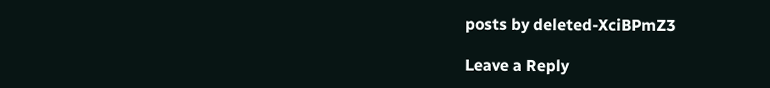posts by deleted-XciBPmZ3

Leave a Reply